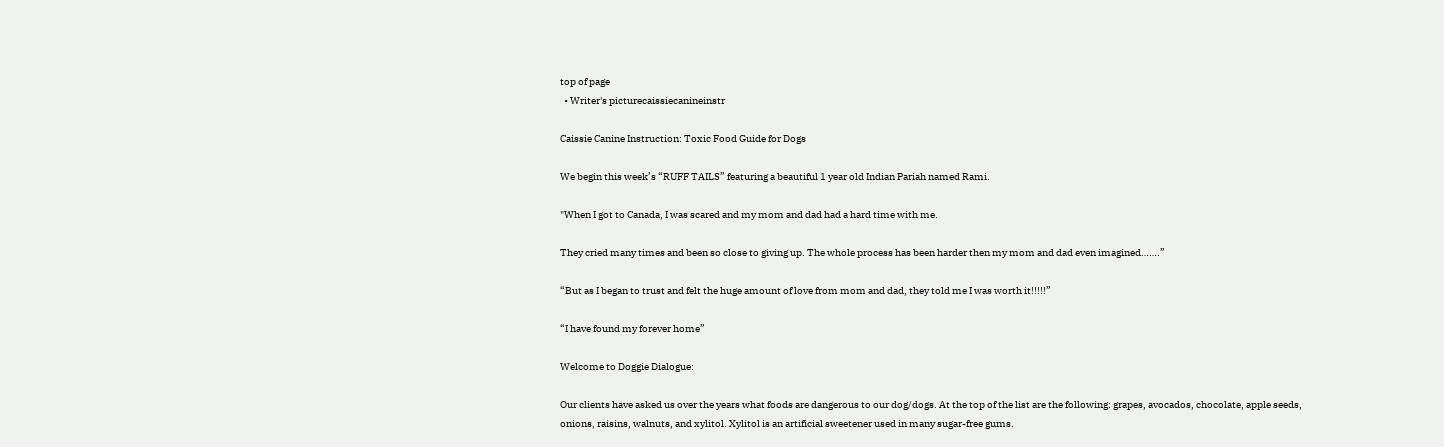top of page
  • Writer's picturecaissiecanineinstr

Caissie Canine Instruction: Toxic Food Guide for Dogs

We begin this week’s “RUFF TAILS” featuring a beautiful 1 year old Indian Pariah named Rami.

"When I got to Canada, I was scared and my mom and dad had a hard time with me.

They cried many times and been so close to giving up. The whole process has been harder then my mom and dad even imagined…….”

“But as I began to trust and felt the huge amount of love from mom and dad, they told me I was worth it!!!!!”

“I have found my forever home”

Welcome to Doggie Dialogue:

Our clients have asked us over the years what foods are dangerous to our dog/dogs. At the top of the list are the following: grapes, avocados, chocolate, apple seeds, onions, raisins, walnuts, and xylitol. Xylitol is an artificial sweetener used in many sugar-free gums.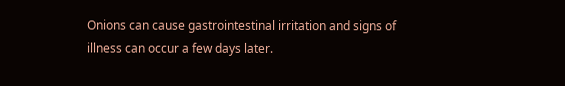Onions can cause gastrointestinal irritation and signs of illness can occur a few days later.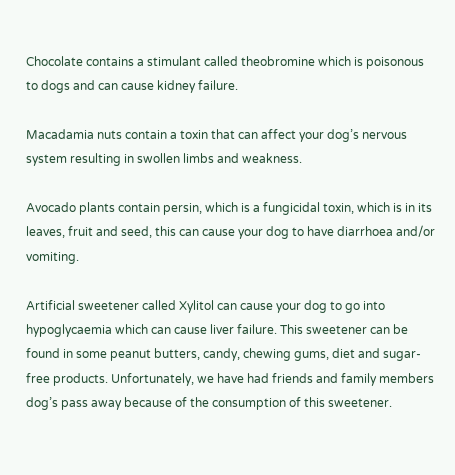Chocolate contains a stimulant called theobromine which is poisonous to dogs and can cause kidney failure.

Macadamia nuts contain a toxin that can affect your dog’s nervous system resulting in swollen limbs and weakness.

Avocado plants contain persin, which is a fungicidal toxin, which is in its leaves, fruit and seed, this can cause your dog to have diarrhoea and/or vomiting.

Artificial sweetener called Xylitol can cause your dog to go into hypoglycaemia which can cause liver failure. This sweetener can be found in some peanut butters, candy, chewing gums, diet and sugar-free products. Unfortunately, we have had friends and family members dog’s pass away because of the consumption of this sweetener.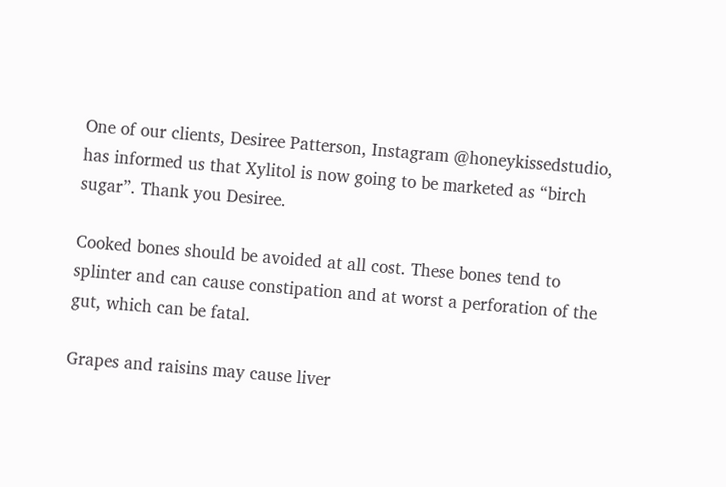One of our clients, Desiree Patterson, Instagram @honeykissedstudio, has informed us that Xylitol is now going to be marketed as “birch sugar”. Thank you Desiree.

Cooked bones should be avoided at all cost. These bones tend to splinter and can cause constipation and at worst a perforation of the gut, which can be fatal.

Grapes and raisins may cause liver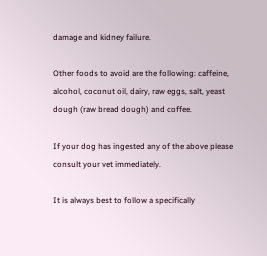damage and kidney failure.

Other foods to avoid are the following: caffeine, alcohol, coconut oil, dairy, raw eggs, salt, yeast dough (raw bread dough) and coffee.

If your dog has ingested any of the above please consult your vet immediately.

It is always best to follow a specifically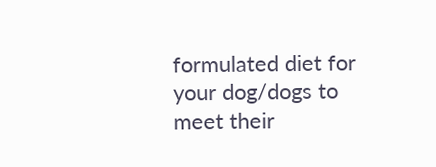formulated diet for your dog/dogs to meet their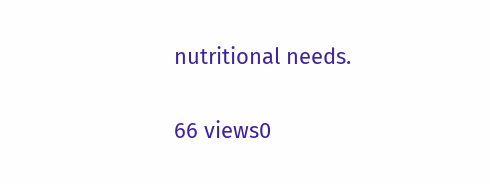nutritional needs.

66 views0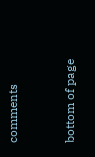comments


bottom of page